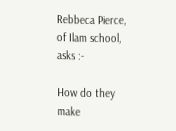Rebbeca Pierce, of Ilam school, asks :-

How do they make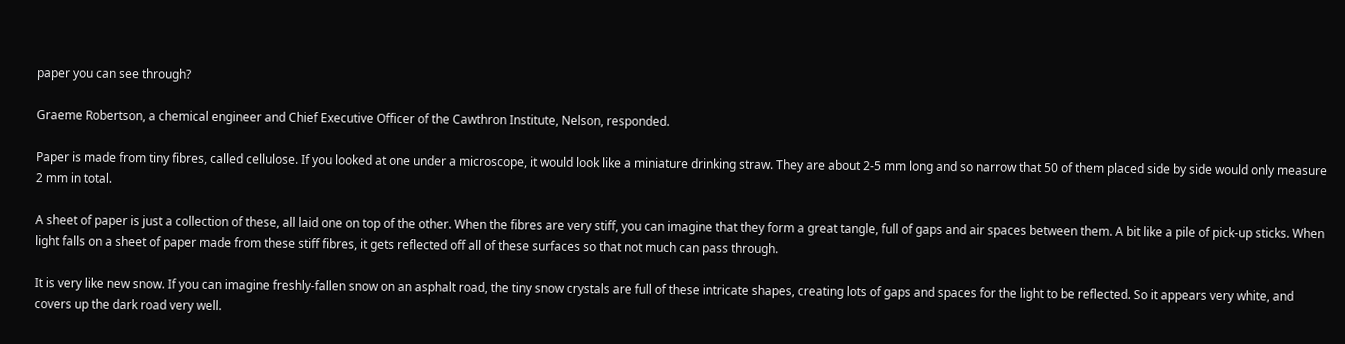paper you can see through?

Graeme Robertson, a chemical engineer and Chief Executive Officer of the Cawthron Institute, Nelson, responded.

Paper is made from tiny fibres, called cellulose. If you looked at one under a microscope, it would look like a miniature drinking straw. They are about 2-5 mm long and so narrow that 50 of them placed side by side would only measure 2 mm in total.

A sheet of paper is just a collection of these, all laid one on top of the other. When the fibres are very stiff, you can imagine that they form a great tangle, full of gaps and air spaces between them. A bit like a pile of pick-up sticks. When light falls on a sheet of paper made from these stiff fibres, it gets reflected off all of these surfaces so that not much can pass through.

It is very like new snow. If you can imagine freshly-fallen snow on an asphalt road, the tiny snow crystals are full of these intricate shapes, creating lots of gaps and spaces for the light to be reflected. So it appears very white, and covers up the dark road very well.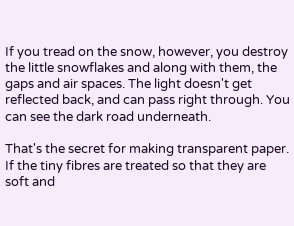If you tread on the snow, however, you destroy the little snowflakes and along with them, the gaps and air spaces. The light doesn't get reflected back, and can pass right through. You can see the dark road underneath.

That's the secret for making transparent paper. If the tiny fibres are treated so that they are soft and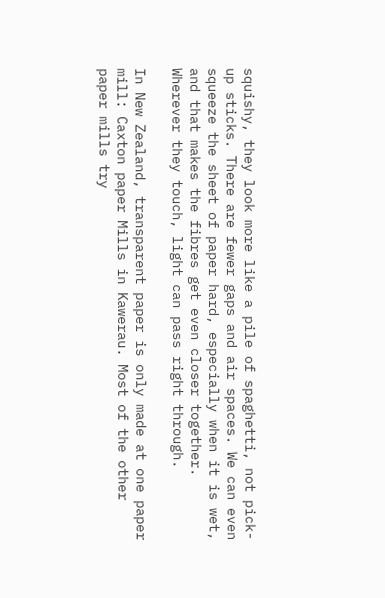squishy, they look more like a pile of spaghetti, not pick-up sticks. There are fewer gaps and air spaces. We can even squeeze the sheet of paper hard, especially when it is wet, and that makes the fibres get even closer together. Wherever they touch, light can pass right through.

In New Zealand, transparent paper is only made at one paper mill: Caxton paper Mills in Kawerau. Most of the other paper mills try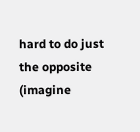hard to do just the opposite (imagine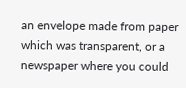an envelope made from paper which was transparent, or a newspaper where you could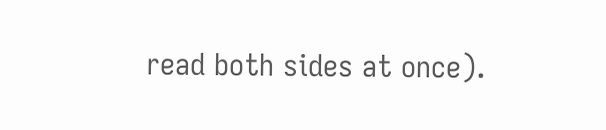read both sides at once).